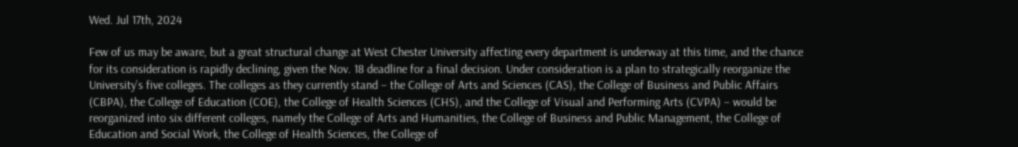Wed. Jul 17th, 2024

Few of us may be aware, but a great structural change at West Chester University affecting every department is underway at this time, and the chance for its consideration is rapidly declining, given the Nov. 18 deadline for a final decision. Under consideration is a plan to strategically reorganize the University’s five colleges. The colleges as they currently stand – the College of Arts and Sciences (CAS), the College of Business and Public Affairs (CBPA), the College of Education (COE), the College of Health Sciences (CHS), and the College of Visual and Performing Arts (CVPA) – would be reorganized into six different colleges, namely the College of Arts and Humanities, the College of Business and Public Management, the College of Education and Social Work, the College of Health Sciences, the College of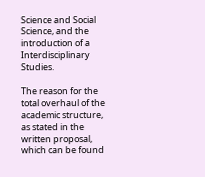Science and Social Science, and the introduction of a Interdisciplinary Studies.

The reason for the total overhaul of the academic structure, as stated in the written proposal, which can be found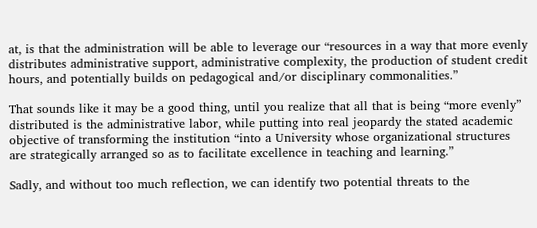at, is that the administration will be able to leverage our “resources in a way that more evenly distributes administrative support, administrative complexity, the production of student credit hours, and potentially builds on pedagogical and/or disciplinary commonalities.”

That sounds like it may be a good thing, until you realize that all that is being “more evenly” distributed is the administrative labor, while putting into real jeopardy the stated academic objective of transforming the institution “into a University whose organizational structures are strategically arranged so as to facilitate excellence in teaching and learning.”

Sadly, and without too much reflection, we can identify two potential threats to the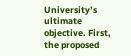University’s ultimate objective. First, the proposed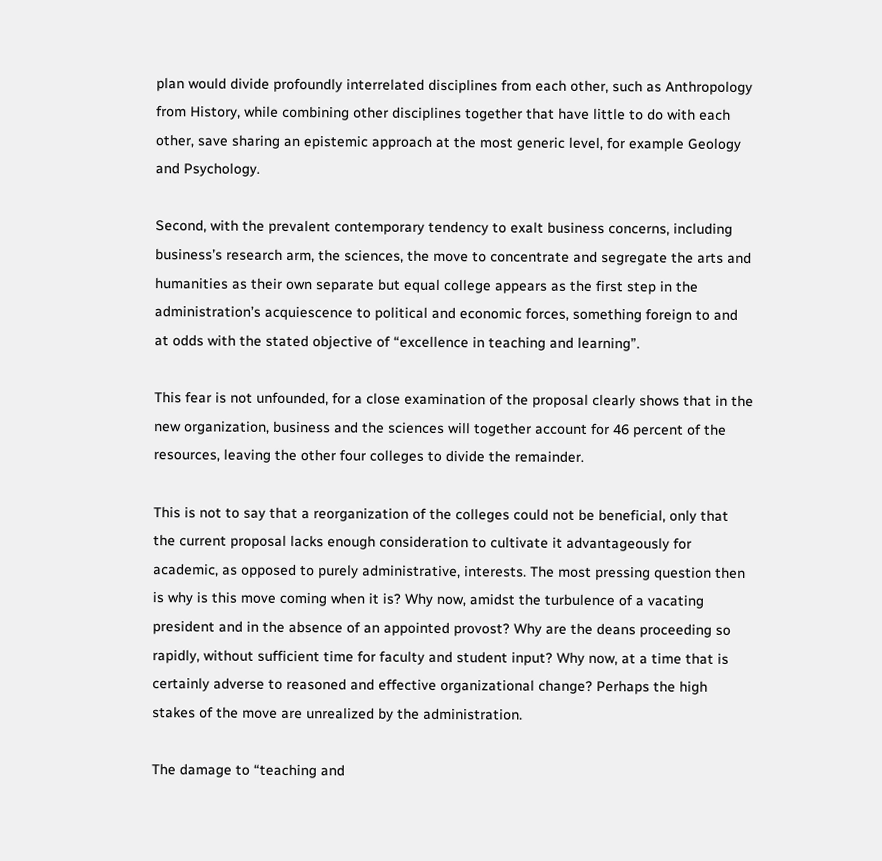plan would divide profoundly interrelated disciplines from each other, such as Anthropology from History, while combining other disciplines together that have little to do with each other, save sharing an epistemic approach at the most generic level, for example Geology and Psychology.

Second, with the prevalent contemporary tendency to exalt business concerns, including business’s research arm, the sciences, the move to concentrate and segregate the arts and humanities as their own separate but equal college appears as the first step in the administration’s acquiescence to political and economic forces, something foreign to and at odds with the stated objective of “excellence in teaching and learning”.

This fear is not unfounded, for a close examination of the proposal clearly shows that in the new organization, business and the sciences will together account for 46 percent of the resources, leaving the other four colleges to divide the remainder.

This is not to say that a reorganization of the colleges could not be beneficial, only that the current proposal lacks enough consideration to cultivate it advantageously for academic, as opposed to purely administrative, interests. The most pressing question then is why is this move coming when it is? Why now, amidst the turbulence of a vacating president and in the absence of an appointed provost? Why are the deans proceeding so rapidly, without sufficient time for faculty and student input? Why now, at a time that is certainly adverse to reasoned and effective organizational change? Perhaps the high stakes of the move are unrealized by the administration.

The damage to “teaching and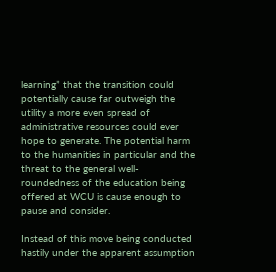learning” that the transition could potentially cause far outweigh the utility a more even spread of administrative resources could ever hope to generate. The potential harm to the humanities in particular and the threat to the general well-roundedness of the education being offered at WCU is cause enough to pause and consider.

Instead of this move being conducted hastily under the apparent assumption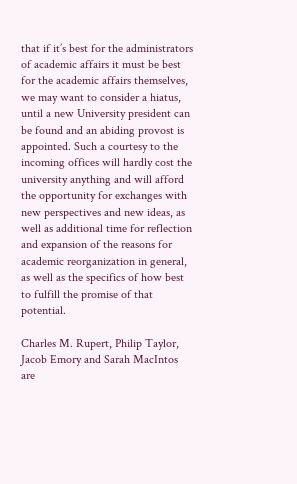that if it’s best for the administrators of academic affairs it must be best for the academic affairs themselves, we may want to consider a hiatus, until a new University president can be found and an abiding provost is appointed. Such a courtesy to the incoming offices will hardly cost the university anything and will afford the opportunity for exchanges with new perspectives and new ideas, as well as additional time for reflection and expansion of the reasons for academic reorganization in general, as well as the specifics of how best to fulfill the promise of that potential.

Charles M. Rupert, Philip Taylor, Jacob Emory and Sarah MacIntos are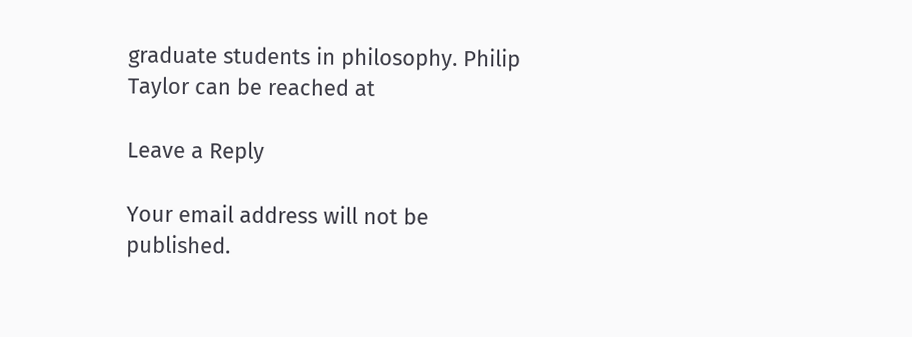graduate students in philosophy. Philip Taylor can be reached at

Leave a Reply

Your email address will not be published.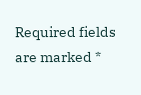Required fields are marked *